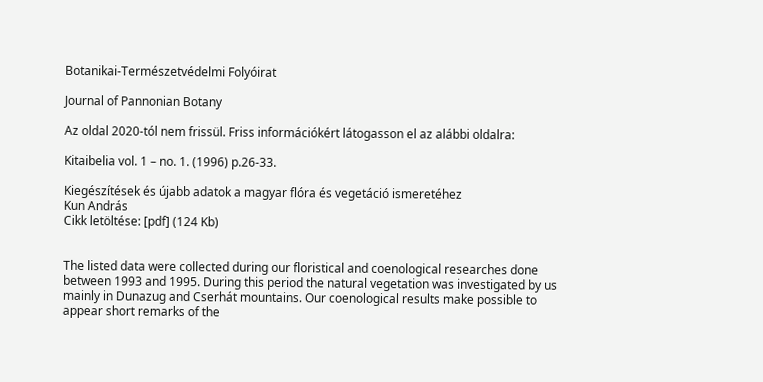Botanikai-Természetvédelmi Folyóirat

Journal of Pannonian Botany

Az oldal 2020-tól nem frissül. Friss információkért látogasson el az alábbi oldalra:

Kitaibelia vol. 1 – no. 1. (1996) p.26-33.

Kiegészítések és újabb adatok a magyar flóra és vegetáció ismeretéhez
Kun András
Cikk letöltése: [pdf] (124 Kb)


The listed data were collected during our floristical and coenological researches done between 1993 and 1995. During this period the natural vegetation was investigated by us mainly in Dunazug and Cserhát mountains. Our coenological results make possible to appear short remarks of the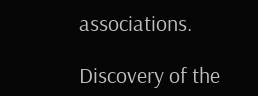associations.

Discovery of the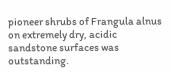pioneer shrubs of Frangula alnus on extremely dry, acidic sandstone surfaces was outstanding.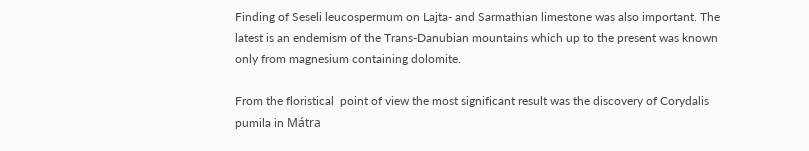Finding of Seseli leucospermum on Lajta- and Sarmathian limestone was also important. The latest is an endemism of the Trans-Danubian mountains which up to the present was known only from magnesium containing dolomite.

From the floristical  point of view the most significant result was the discovery of Corydalis pumila in Mátra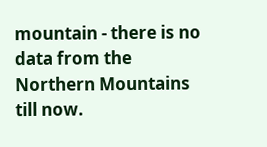mountain - there is no data from the Northern Mountains till now.